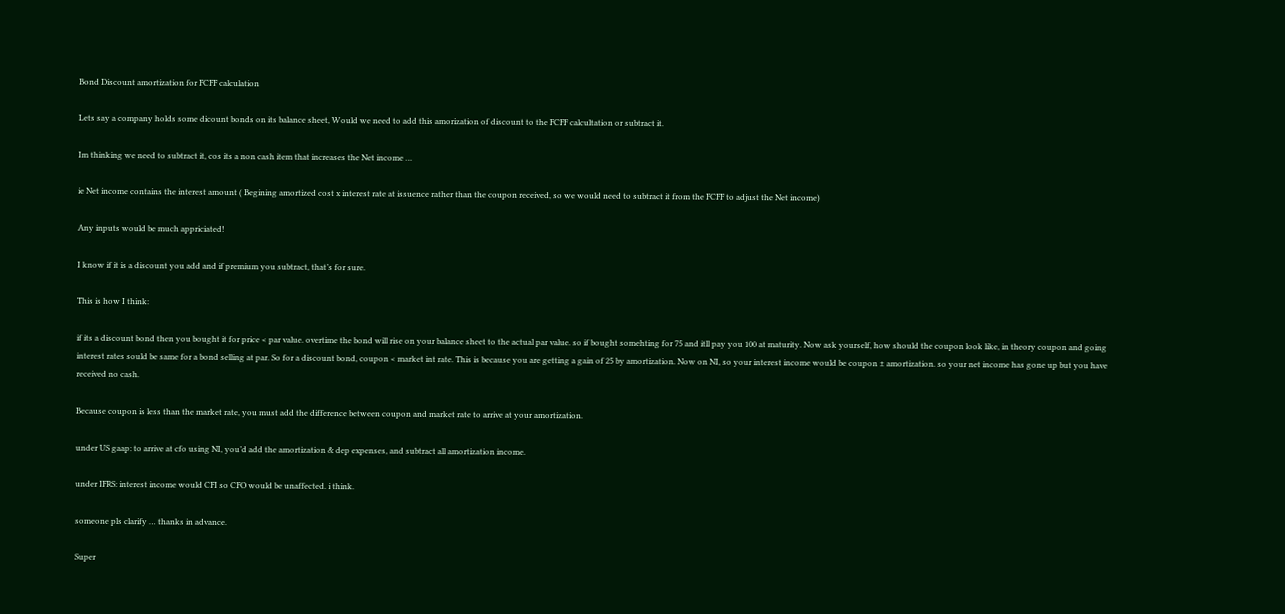Bond Discount amortization for FCFF calculation

Lets say a company holds some dicount bonds on its balance sheet, Would we need to add this amorization of discount to the FCFF calcultation or subtract it.

Im thinking we need to subtract it, cos its a non cash item that increases the Net income …

ie Net income contains the interest amount ( Begining amortized cost x interest rate at issuence rather than the coupon received, so we would need to subtract it from the FCFF to adjust the Net income)

Any inputs would be much appriciated!

I know if it is a discount you add and if premium you subtract, that’s for sure.

This is how I think:

if its a discount bond then you bought it for price < par value. overtime the bond will rise on your balance sheet to the actual par value. so if bought somehting for 75 and itll pay you 100 at maturity. Now ask yourself, how should the coupon look like, in theory coupon and going interest rates sould be same for a bond selling at par. So for a discount bond, coupon < market int rate. This is because you are getting a gain of 25 by amortization. Now on NI, so your interest income would be coupon ± amortization. so your net income has gone up but you have received no cash.

Because coupon is less than the market rate, you must add the difference between coupon and market rate to arrive at your amortization.

under US gaap: to arrive at cfo using NI, you’d add the amortization & dep expenses, and subtract all amortization income.

under IFRS: interest income would CFI so CFO would be unaffected. i think.

someone pls clarify … thanks in advance.

Super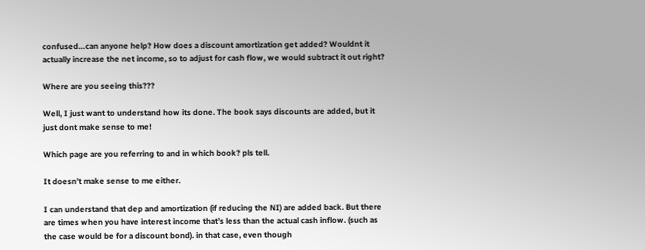confused…can anyone help? How does a discount amortization get added? Wouldnt it actually increase the net income, so to adjust for cash flow, we would subtract it out right?

Where are you seeing this???

Well, I just want to understand how its done. The book says discounts are added, but it just dont make sense to me!

Which page are you referring to and in which book? pls tell.

It doesn’t make sense to me either.

I can understand that dep and amortization (if reducing the NI) are added back. But there are times when you have interest income that’s less than the actual cash inflow. (such as the case would be for a discount bond). in that case, even though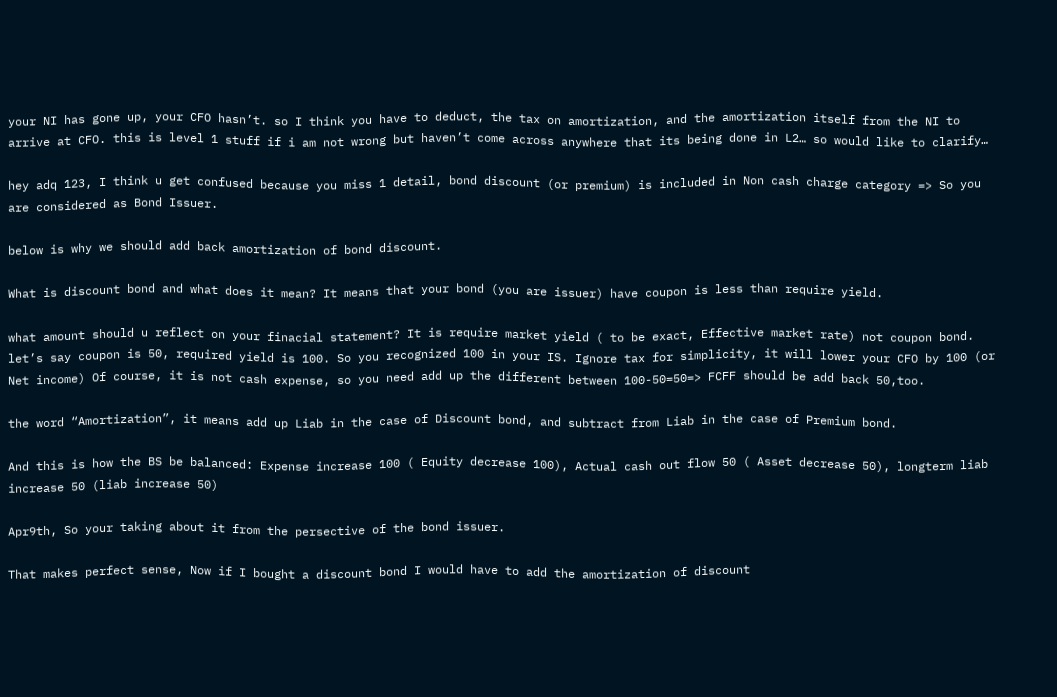your NI has gone up, your CFO hasn’t. so I think you have to deduct, the tax on amortization, and the amortization itself from the NI to arrive at CFO. this is level 1 stuff if i am not wrong but haven’t come across anywhere that its being done in L2… so would like to clarify…

hey adq 123, I think u get confused because you miss 1 detail, bond discount (or premium) is included in Non cash charge category => So you are considered as Bond Issuer.

below is why we should add back amortization of bond discount.

What is discount bond and what does it mean? It means that your bond (you are issuer) have coupon is less than require yield.

what amount should u reflect on your finacial statement? It is require market yield ( to be exact, Effective market rate) not coupon bond. let’s say coupon is 50, required yield is 100. So you recognized 100 in your IS. Ignore tax for simplicity, it will lower your CFO by 100 (or Net income) Of course, it is not cash expense, so you need add up the different between 100-50=50=> FCFF should be add back 50,too.

the word “Amortization”, it means add up Liab in the case of Discount bond, and subtract from Liab in the case of Premium bond.

And this is how the BS be balanced: Expense increase 100 ( Equity decrease 100), Actual cash out flow 50 ( Asset decrease 50), longterm liab increase 50 (liab increase 50)

Apr9th, So your taking about it from the persective of the bond issuer.

That makes perfect sense, Now if I bought a discount bond I would have to add the amortization of discount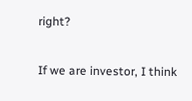right?

If we are investor, I think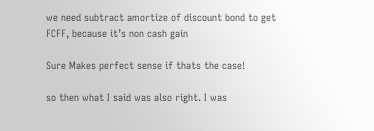we need subtract amortize of discount bond to get FCFF, because it’s non cash gain

Sure Makes perfect sense if thats the case!

so then what I said was also right. I was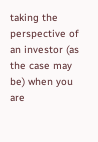taking the perspective of an investor (as the case may be) when you are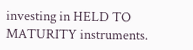investing in HELD TO MATURITY instruments.